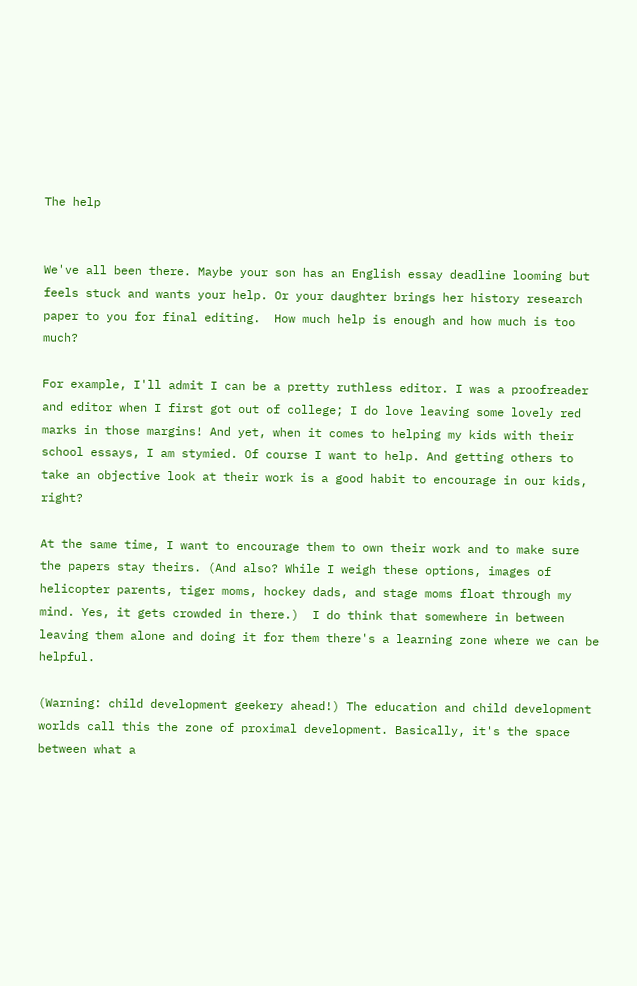The help


We've all been there. Maybe your son has an English essay deadline looming but feels stuck and wants your help. Or your daughter brings her history research paper to you for final editing.  How much help is enough and how much is too much?

For example, I'll admit I can be a pretty ruthless editor. I was a proofreader and editor when I first got out of college; I do love leaving some lovely red marks in those margins! And yet, when it comes to helping my kids with their school essays, I am stymied. Of course I want to help. And getting others to take an objective look at their work is a good habit to encourage in our kids, right?

At the same time, I want to encourage them to own their work and to make sure the papers stay theirs. (And also? While I weigh these options, images of helicopter parents, tiger moms, hockey dads, and stage moms float through my mind. Yes, it gets crowded in there.)  I do think that somewhere in between leaving them alone and doing it for them there's a learning zone where we can be helpful.

(Warning: child development geekery ahead!) The education and child development worlds call this the zone of proximal development. Basically, it's the space between what a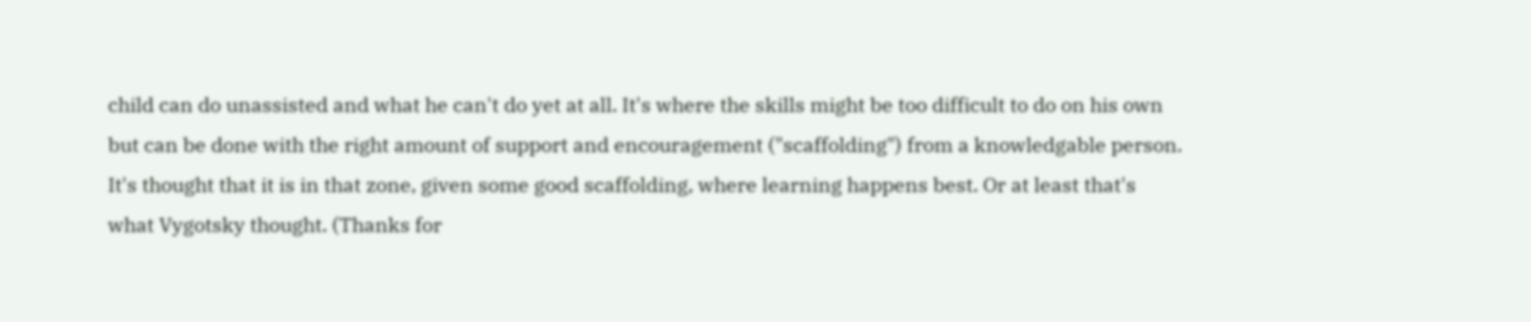child can do unassisted and what he can't do yet at all. It's where the skills might be too difficult to do on his own but can be done with the right amount of support and encouragement ("scaffolding") from a knowledgable person. It's thought that it is in that zone, given some good scaffolding, where learning happens best. Or at least that's what Vygotsky thought. (Thanks for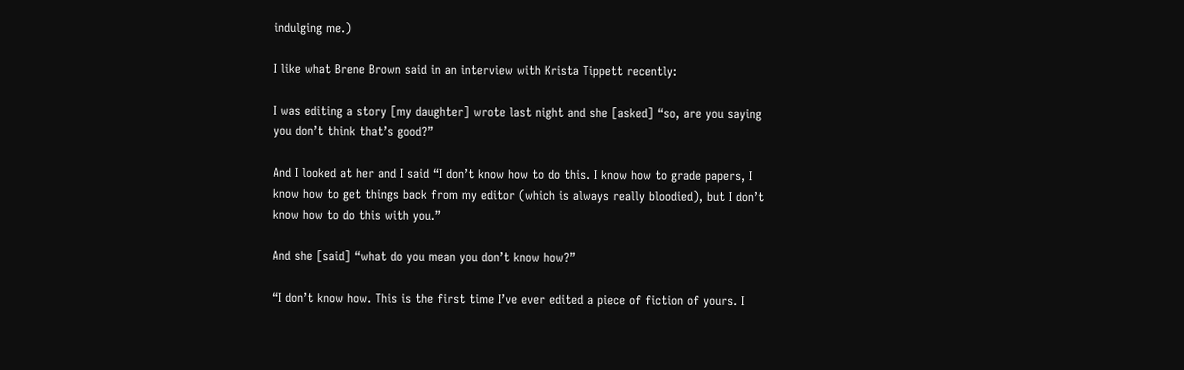indulging me.)

I like what Brene Brown said in an interview with Krista Tippett recently:

I was editing a story [my daughter] wrote last night and she [asked] “so, are you saying you don’t think that’s good?”

And I looked at her and I said “I don’t know how to do this. I know how to grade papers, I know how to get things back from my editor (which is always really bloodied), but I don’t know how to do this with you.”

And she [said] “what do you mean you don’t know how?”

“I don’t know how. This is the first time I’ve ever edited a piece of fiction of yours. I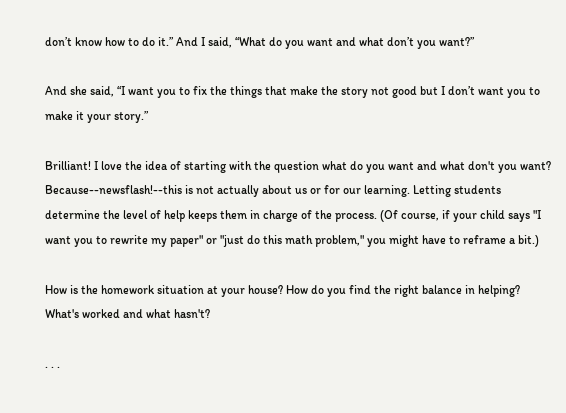don’t know how to do it.” And I said, “What do you want and what don’t you want?”

And she said, “I want you to fix the things that make the story not good but I don’t want you to make it your story.”

Brilliant! I love the idea of starting with the question what do you want and what don't you want?  Because--newsflash!--this is not actually about us or for our learning. Letting students determine the level of help keeps them in charge of the process. (Of course, if your child says "I want you to rewrite my paper" or "just do this math problem," you might have to reframe a bit.)

How is the homework situation at your house? How do you find the right balance in helping? What's worked and what hasn't?

. . .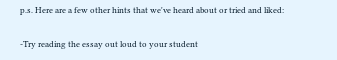p.s. Here are a few other hints that we've heard about or tried and liked:

-Try reading the essay out loud to your student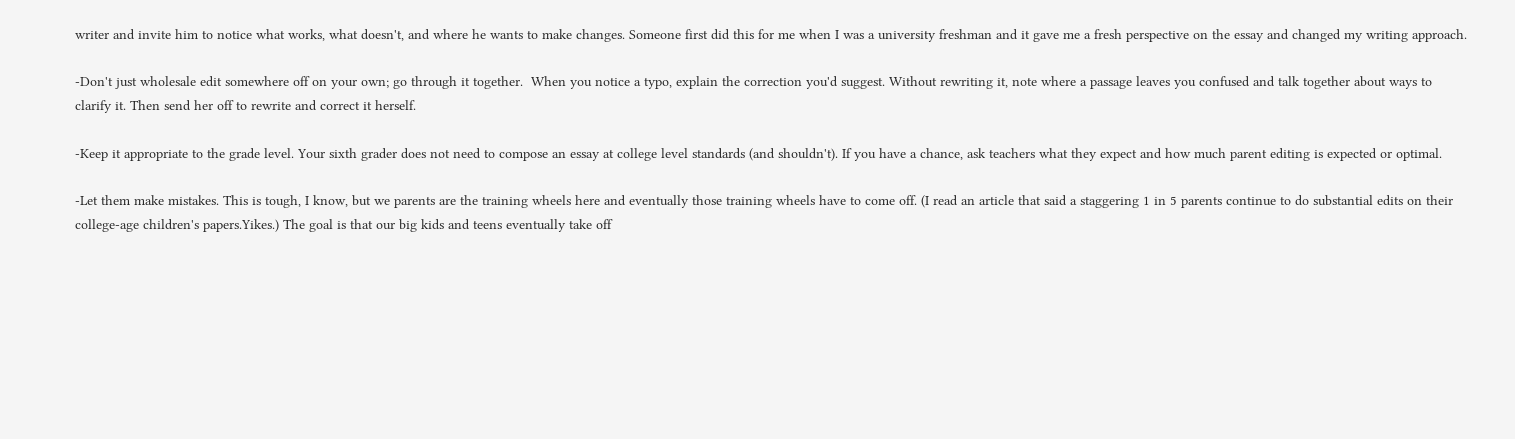writer and invite him to notice what works, what doesn't, and where he wants to make changes. Someone first did this for me when I was a university freshman and it gave me a fresh perspective on the essay and changed my writing approach.

-Don't just wholesale edit somewhere off on your own; go through it together.  When you notice a typo, explain the correction you'd suggest. Without rewriting it, note where a passage leaves you confused and talk together about ways to clarify it. Then send her off to rewrite and correct it herself.

-Keep it appropriate to the grade level. Your sixth grader does not need to compose an essay at college level standards (and shouldn't). If you have a chance, ask teachers what they expect and how much parent editing is expected or optimal.

-Let them make mistakes. This is tough, I know, but we parents are the training wheels here and eventually those training wheels have to come off. (I read an article that said a staggering 1 in 5 parents continue to do substantial edits on their college-age children's papers.Yikes.) The goal is that our big kids and teens eventually take off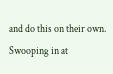and do this on their own. Swooping in at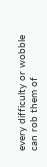every difficulty or wobble can rob them of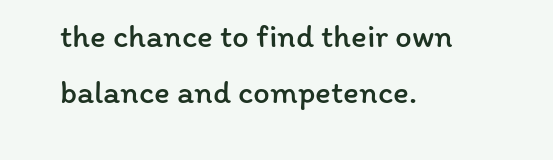the chance to find their own balance and competence.